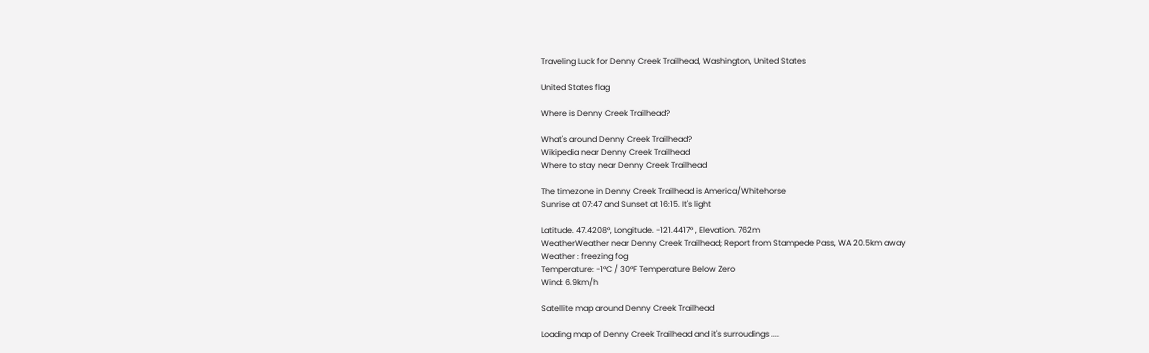Traveling Luck for Denny Creek Trailhead, Washington, United States

United States flag

Where is Denny Creek Trailhead?

What's around Denny Creek Trailhead?
Wikipedia near Denny Creek Trailhead
Where to stay near Denny Creek Trailhead

The timezone in Denny Creek Trailhead is America/Whitehorse
Sunrise at 07:47 and Sunset at 16:15. It's light

Latitude. 47.4208°, Longitude. -121.4417° , Elevation. 762m
WeatherWeather near Denny Creek Trailhead; Report from Stampede Pass, WA 20.5km away
Weather : freezing fog
Temperature: -1°C / 30°F Temperature Below Zero
Wind: 6.9km/h

Satellite map around Denny Creek Trailhead

Loading map of Denny Creek Trailhead and it's surroudings ....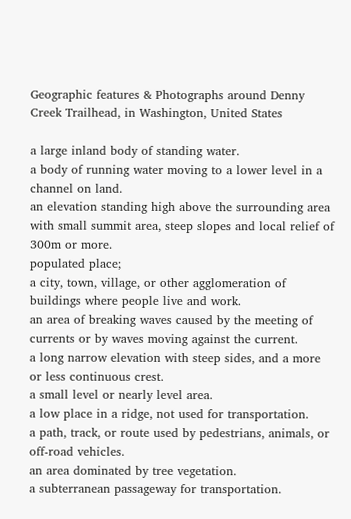Geographic features & Photographs around Denny Creek Trailhead, in Washington, United States

a large inland body of standing water.
a body of running water moving to a lower level in a channel on land.
an elevation standing high above the surrounding area with small summit area, steep slopes and local relief of 300m or more.
populated place;
a city, town, village, or other agglomeration of buildings where people live and work.
an area of breaking waves caused by the meeting of currents or by waves moving against the current.
a long narrow elevation with steep sides, and a more or less continuous crest.
a small level or nearly level area.
a low place in a ridge, not used for transportation.
a path, track, or route used by pedestrians, animals, or off-road vehicles.
an area dominated by tree vegetation.
a subterranean passageway for transportation.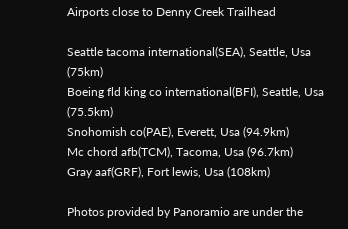Airports close to Denny Creek Trailhead

Seattle tacoma international(SEA), Seattle, Usa (75km)
Boeing fld king co international(BFI), Seattle, Usa (75.5km)
Snohomish co(PAE), Everett, Usa (94.9km)
Mc chord afb(TCM), Tacoma, Usa (96.7km)
Gray aaf(GRF), Fort lewis, Usa (108km)

Photos provided by Panoramio are under the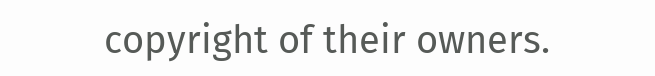copyright of their owners.